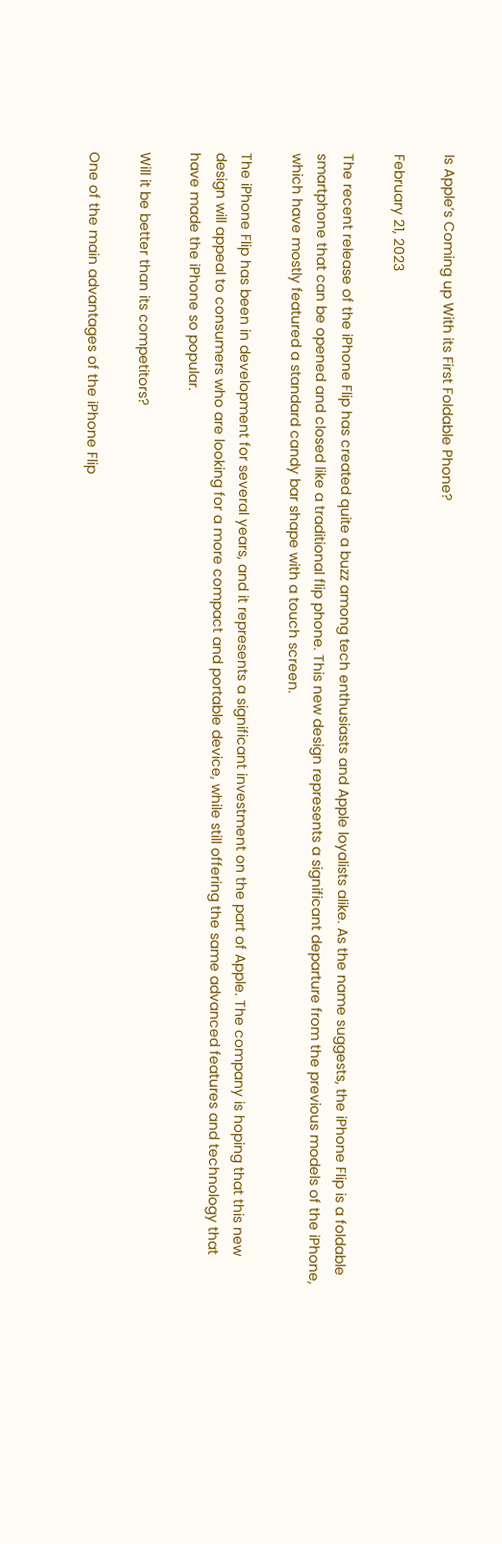Is Apple’s Coming up With its First Foldable Phone?

February 21, 2023

The recent release of the iPhone Flip has created quite a buzz among tech enthusiasts and Apple loyalists alike. As the name suggests, the iPhone Flip is a foldable smartphone that can be opened and closed like a traditional flip phone. This new design represents a significant departure from the previous models of the iPhone, which have mostly featured a standard candy bar shape with a touch screen.

The iPhone Flip has been in development for several years, and it represents a significant investment on the part of Apple. The company is hoping that this new design will appeal to consumers who are looking for a more compact and portable device, while still offering the same advanced features and technology that have made the iPhone so popular.

Will it be better than its competitors?

One of the main advantages of the iPhone Flip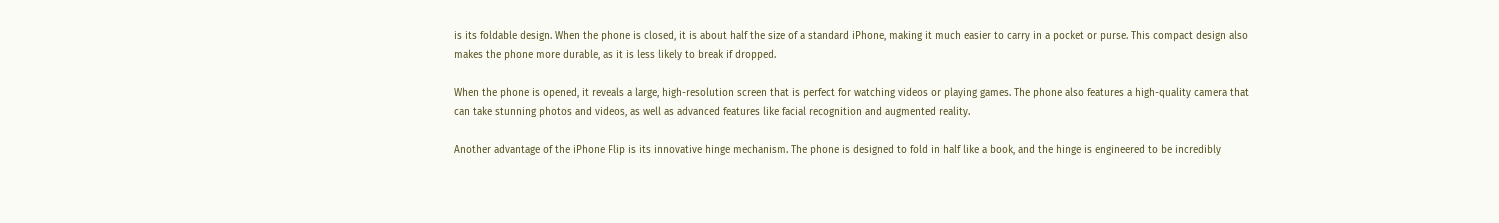is its foldable design. When the phone is closed, it is about half the size of a standard iPhone, making it much easier to carry in a pocket or purse. This compact design also makes the phone more durable, as it is less likely to break if dropped.

When the phone is opened, it reveals a large, high-resolution screen that is perfect for watching videos or playing games. The phone also features a high-quality camera that can take stunning photos and videos, as well as advanced features like facial recognition and augmented reality.

Another advantage of the iPhone Flip is its innovative hinge mechanism. The phone is designed to fold in half like a book, and the hinge is engineered to be incredibly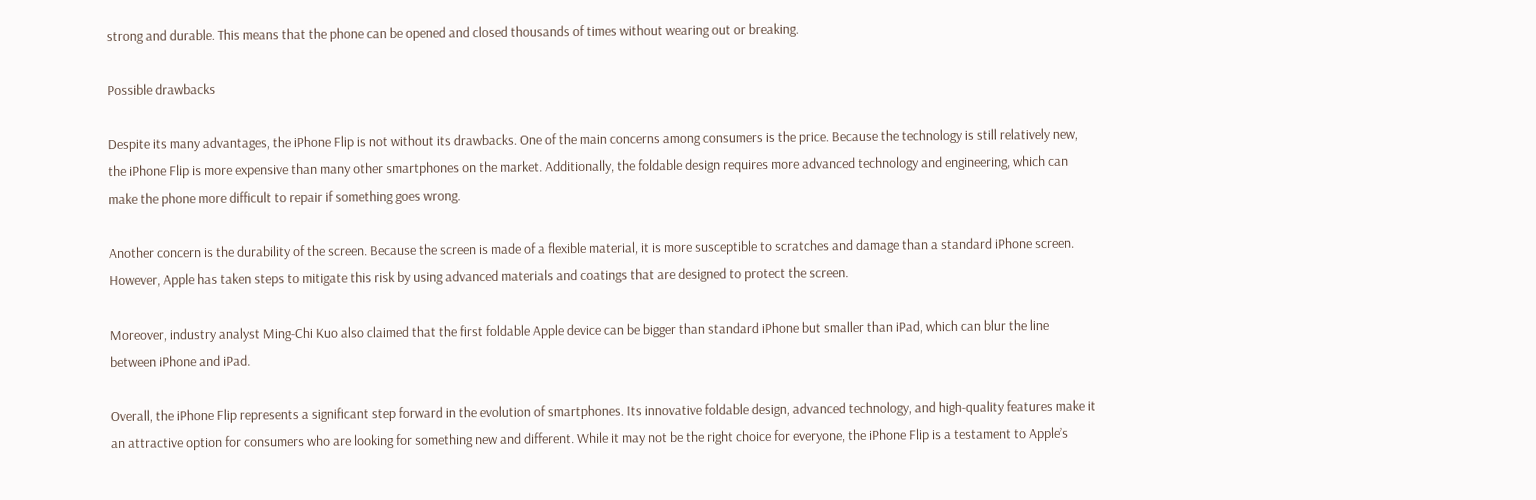strong and durable. This means that the phone can be opened and closed thousands of times without wearing out or breaking.

Possible drawbacks

Despite its many advantages, the iPhone Flip is not without its drawbacks. One of the main concerns among consumers is the price. Because the technology is still relatively new, the iPhone Flip is more expensive than many other smartphones on the market. Additionally, the foldable design requires more advanced technology and engineering, which can make the phone more difficult to repair if something goes wrong.

Another concern is the durability of the screen. Because the screen is made of a flexible material, it is more susceptible to scratches and damage than a standard iPhone screen. However, Apple has taken steps to mitigate this risk by using advanced materials and coatings that are designed to protect the screen.

Moreover, industry analyst Ming-Chi Kuo also claimed that the first foldable Apple device can be bigger than standard iPhone but smaller than iPad, which can blur the line between iPhone and iPad.

Overall, the iPhone Flip represents a significant step forward in the evolution of smartphones. Its innovative foldable design, advanced technology, and high-quality features make it an attractive option for consumers who are looking for something new and different. While it may not be the right choice for everyone, the iPhone Flip is a testament to Apple’s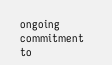ongoing commitment to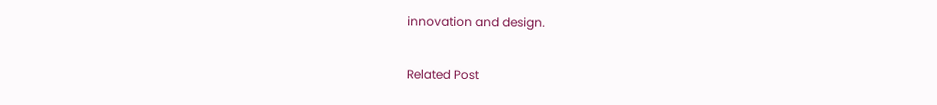innovation and design.

Related Post